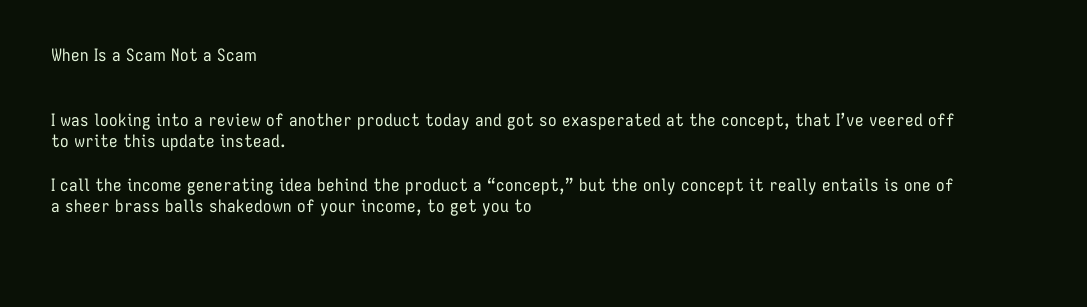When Is a Scam Not a Scam


I was looking into a review of another product today and got so exasperated at the concept, that I’ve veered off to write this update instead.

I call the income generating idea behind the product a “concept,” but the only concept it really entails is one of a sheer brass balls shakedown of your income, to get you to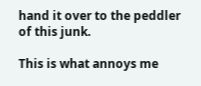hand it over to the peddler of this junk.

This is what annoys me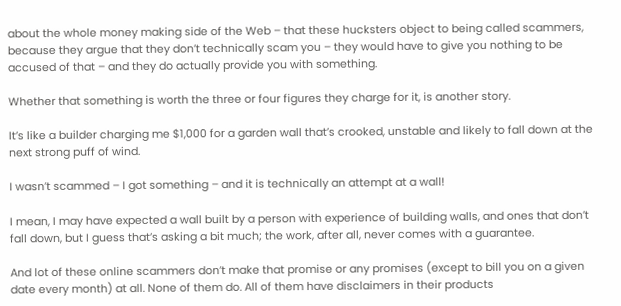about the whole money making side of the Web – that these hucksters object to being called scammers, because they argue that they don’t technically scam you – they would have to give you nothing to be accused of that – and they do actually provide you with something.

Whether that something is worth the three or four figures they charge for it, is another story.

It’s like a builder charging me $1,000 for a garden wall that’s crooked, unstable and likely to fall down at the next strong puff of wind.

I wasn’t scammed – I got something – and it is technically an attempt at a wall!

I mean, I may have expected a wall built by a person with experience of building walls, and ones that don’t fall down, but I guess that’s asking a bit much; the work, after all, never comes with a guarantee.

And lot of these online scammers don’t make that promise or any promises (except to bill you on a given date every month) at all. None of them do. All of them have disclaimers in their products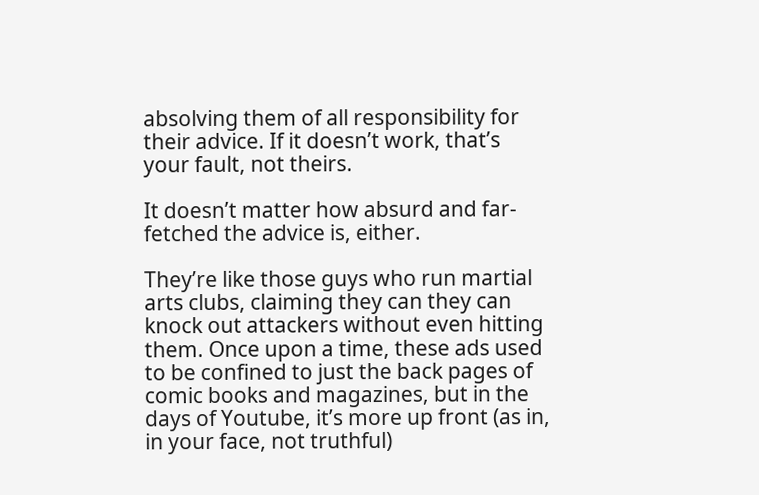absolving them of all responsibility for their advice. If it doesn’t work, that’s your fault, not theirs.

It doesn’t matter how absurd and far-fetched the advice is, either.

They’re like those guys who run martial arts clubs, claiming they can they can knock out attackers without even hitting them. Once upon a time, these ads used to be confined to just the back pages of comic books and magazines, but in the days of Youtube, it’s more up front (as in, in your face, not truthful)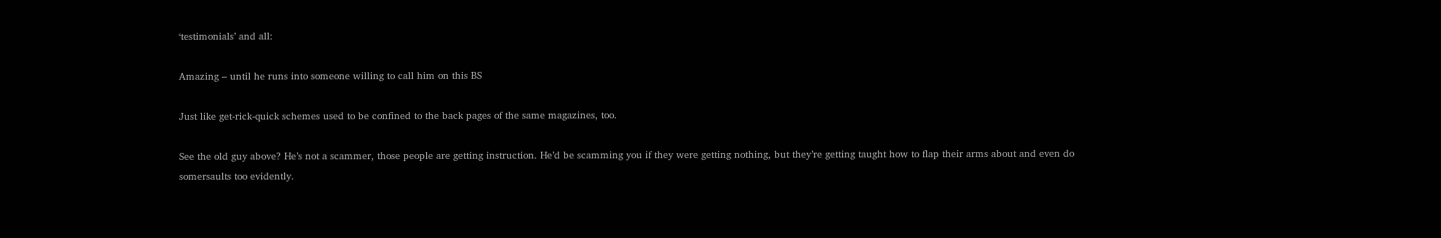‘testimonials’ and all:

Amazing – until he runs into someone willing to call him on this BS

Just like get-rick-quick schemes used to be confined to the back pages of the same magazines, too.

See the old guy above? He’s not a scammer, those people are getting instruction. He’d be scamming you if they were getting nothing, but they’re getting taught how to flap their arms about and even do somersaults too evidently.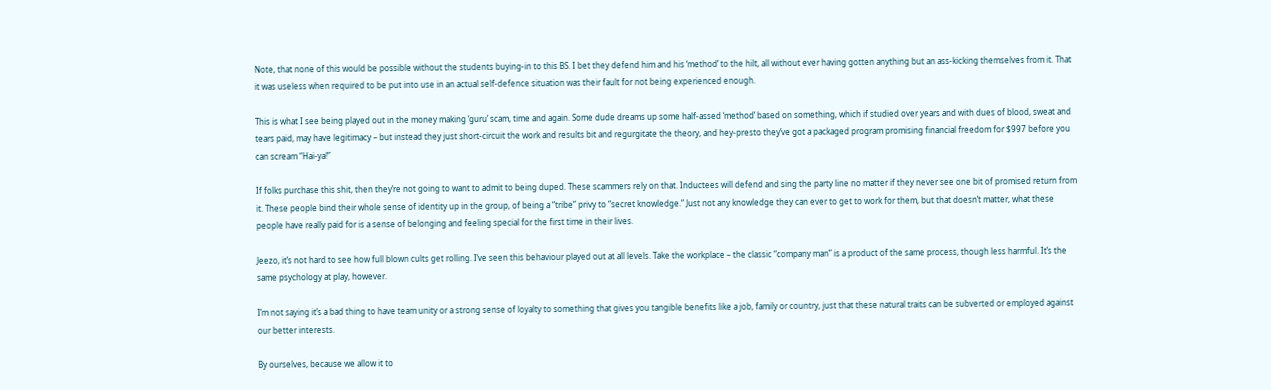Note, that none of this would be possible without the students buying-in to this BS. I bet they defend him and his ‘method’ to the hilt, all without ever having gotten anything but an ass-kicking themselves from it. That it was useless when required to be put into use in an actual self-defence situation was their fault for not being experienced enough.

This is what I see being played out in the money making ‘guru’ scam, time and again. Some dude dreams up some half-assed ‘method’ based on something, which if studied over years and with dues of blood, sweat and tears paid, may have legitimacy – but instead they just short-circuit the work and results bit and regurgitate the theory, and hey-presto they’ve got a packaged program promising financial freedom for $997 before you can scream “Hai-ya!”

If folks purchase this shit, then they’re not going to want to admit to being duped. These scammers rely on that. Inductees will defend and sing the party line no matter if they never see one bit of promised return from it. These people bind their whole sense of identity up in the group, of being a “tribe” privy to “secret knowledge.” Just not any knowledge they can ever to get to work for them, but that doesn’t matter, what these people have really paid for is a sense of belonging and feeling special for the first time in their lives.

Jeezo, it’s not hard to see how full blown cults get rolling. I’ve seen this behaviour played out at all levels. Take the workplace – the classic “company man” is a product of the same process, though less harmful. It’s the same psychology at play, however.

I’m not saying it’s a bad thing to have team unity or a strong sense of loyalty to something that gives you tangible benefits like a job, family or country, just that these natural traits can be subverted or employed against our better interests.

By ourselves, because we allow it to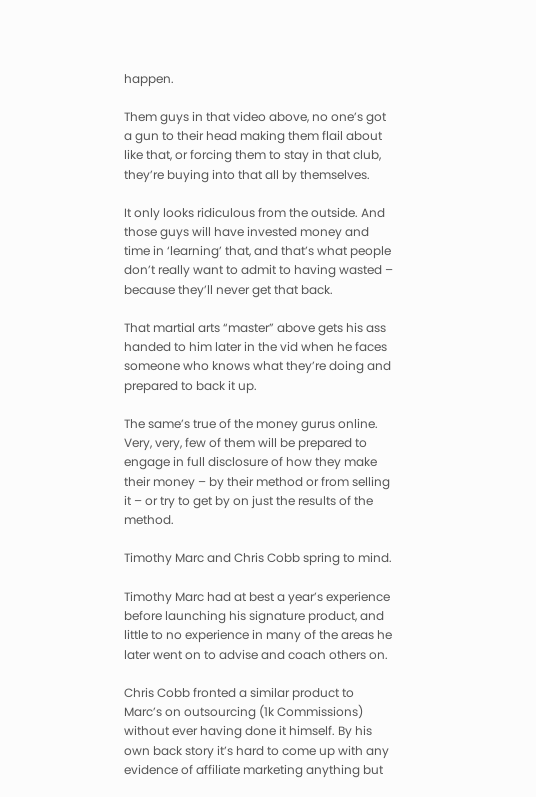happen.

Them guys in that video above, no one’s got a gun to their head making them flail about like that, or forcing them to stay in that club, they’re buying into that all by themselves.

It only looks ridiculous from the outside. And those guys will have invested money and time in ‘learning’ that, and that’s what people don’t really want to admit to having wasted – because they’ll never get that back.

That martial arts “master” above gets his ass handed to him later in the vid when he faces someone who knows what they’re doing and prepared to back it up.

The same’s true of the money gurus online. Very, very, few of them will be prepared to engage in full disclosure of how they make their money – by their method or from selling it – or try to get by on just the results of the method.

Timothy Marc and Chris Cobb spring to mind.

Timothy Marc had at best a year’s experience before launching his signature product, and little to no experience in many of the areas he later went on to advise and coach others on.

Chris Cobb fronted a similar product to Marc’s on outsourcing (1k Commissions) without ever having done it himself. By his own back story it’s hard to come up with any evidence of affiliate marketing anything but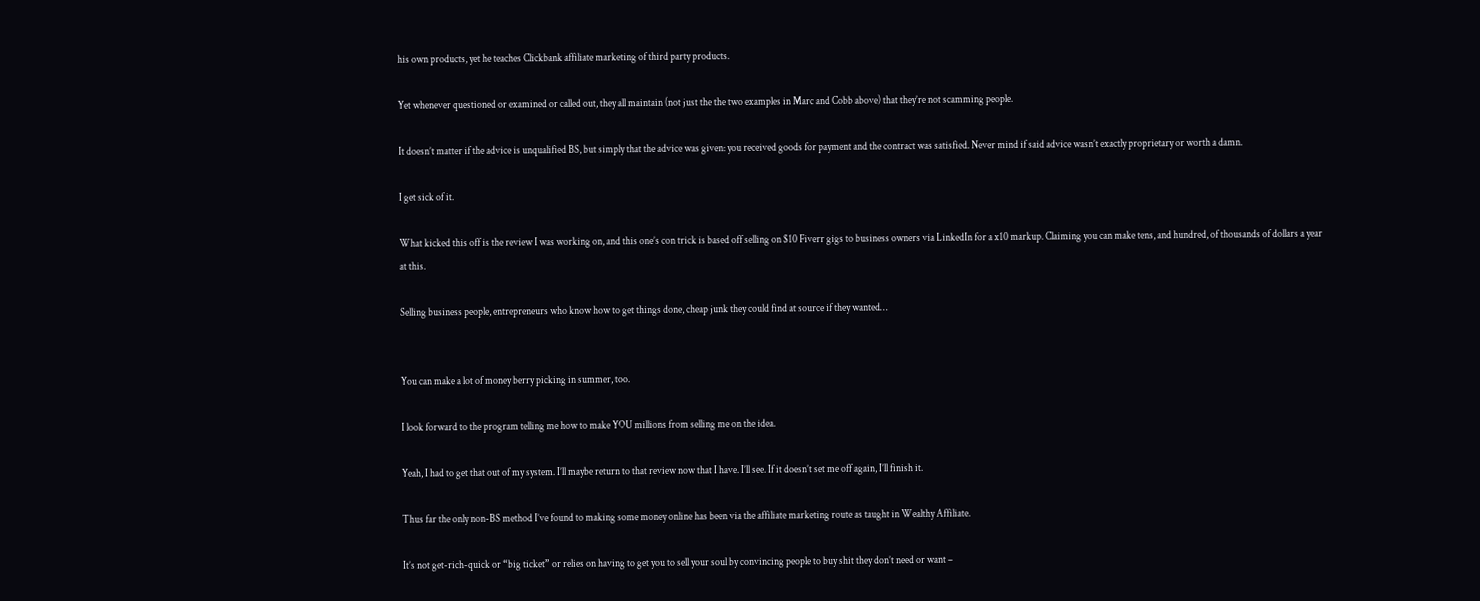his own products, yet he teaches Clickbank affiliate marketing of third party products.

Yet whenever questioned or examined or called out, they all maintain (not just the the two examples in Marc and Cobb above) that they’re not scamming people.

It doesn’t matter if the advice is unqualified BS, but simply that the advice was given: you received goods for payment and the contract was satisfied. Never mind if said advice wasn’t exactly proprietary or worth a damn.

I get sick of it.

What kicked this off is the review I was working on, and this one’s con trick is based off selling on $10 Fiverr gigs to business owners via LinkedIn for a x10 markup. Claiming you can make tens, and hundred, of thousands of dollars a year at this.

Selling business people, entrepreneurs who know how to get things done, cheap junk they could find at source if they wanted…


You can make a lot of money berry picking in summer, too.

I look forward to the program telling me how to make YOU millions from selling me on the idea.

Yeah, I had to get that out of my system. I’ll maybe return to that review now that I have. I’ll see. If it doesn’t set me off again, I’ll finish it.

Thus far the only non-BS method I’ve found to making some money online has been via the affiliate marketing route as taught in Wealthy Affiliate.

It’s not get-rich-quick or “big ticket” or relies on having to get you to sell your soul by convincing people to buy shit they don’t need or want –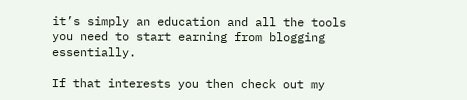it’s simply an education and all the tools you need to start earning from blogging essentially.

If that interests you then check out my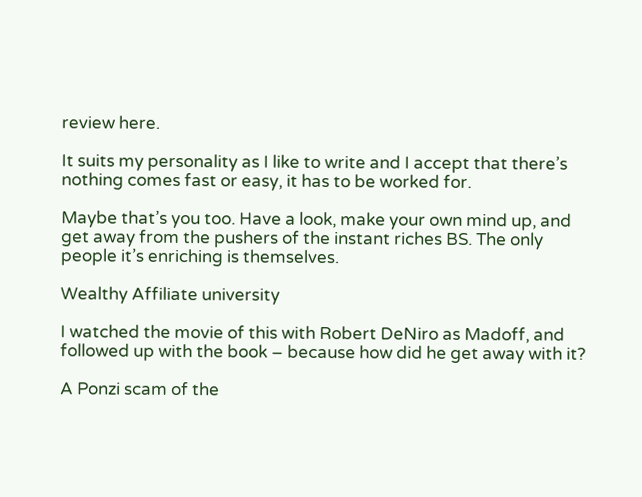review here.

It suits my personality as I like to write and I accept that there’s nothing comes fast or easy, it has to be worked for.

Maybe that’s you too. Have a look, make your own mind up, and get away from the pushers of the instant riches BS. The only people it’s enriching is themselves.

Wealthy Affiliate university

I watched the movie of this with Robert DeNiro as Madoff, and followed up with the book – because how did he get away with it?

A Ponzi scam of the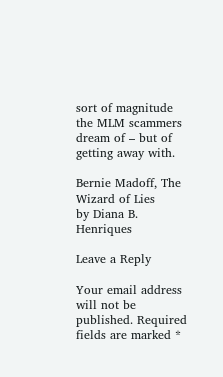sort of magnitude the MLM scammers dream of – but of getting away with.

Bernie Madoff, The Wizard of Lies
by Diana B. Henriques

Leave a Reply

Your email address will not be published. Required fields are marked *